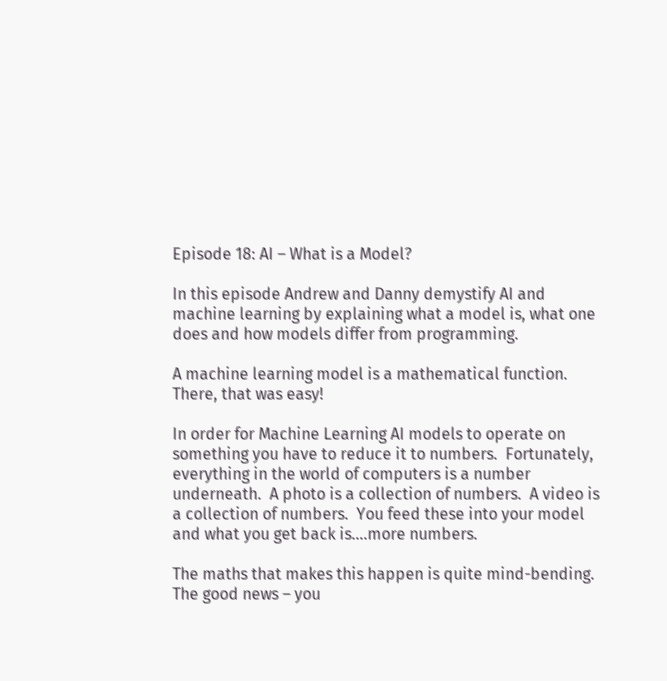Episode 18: AI – What is a Model?

In this episode Andrew and Danny demystify AI and machine learning by explaining what a model is, what one does and how models differ from programming.

A machine learning model is a mathematical function.  There, that was easy!

In order for Machine Learning AI models to operate on something you have to reduce it to numbers.  Fortunately, everything in the world of computers is a number underneath.  A photo is a collection of numbers.  A video is a collection of numbers.  You feed these into your model and what you get back is….more numbers.

The maths that makes this happen is quite mind-bending.  The good news – you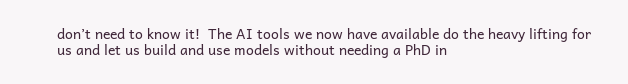don’t need to know it!  The AI tools we now have available do the heavy lifting for us and let us build and use models without needing a PhD in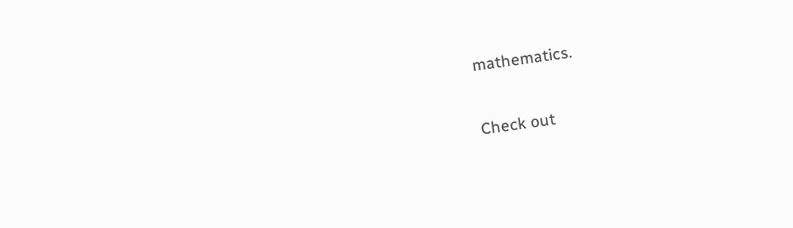mathematics.

Check out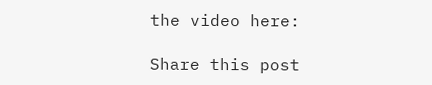the video here:

Share this post